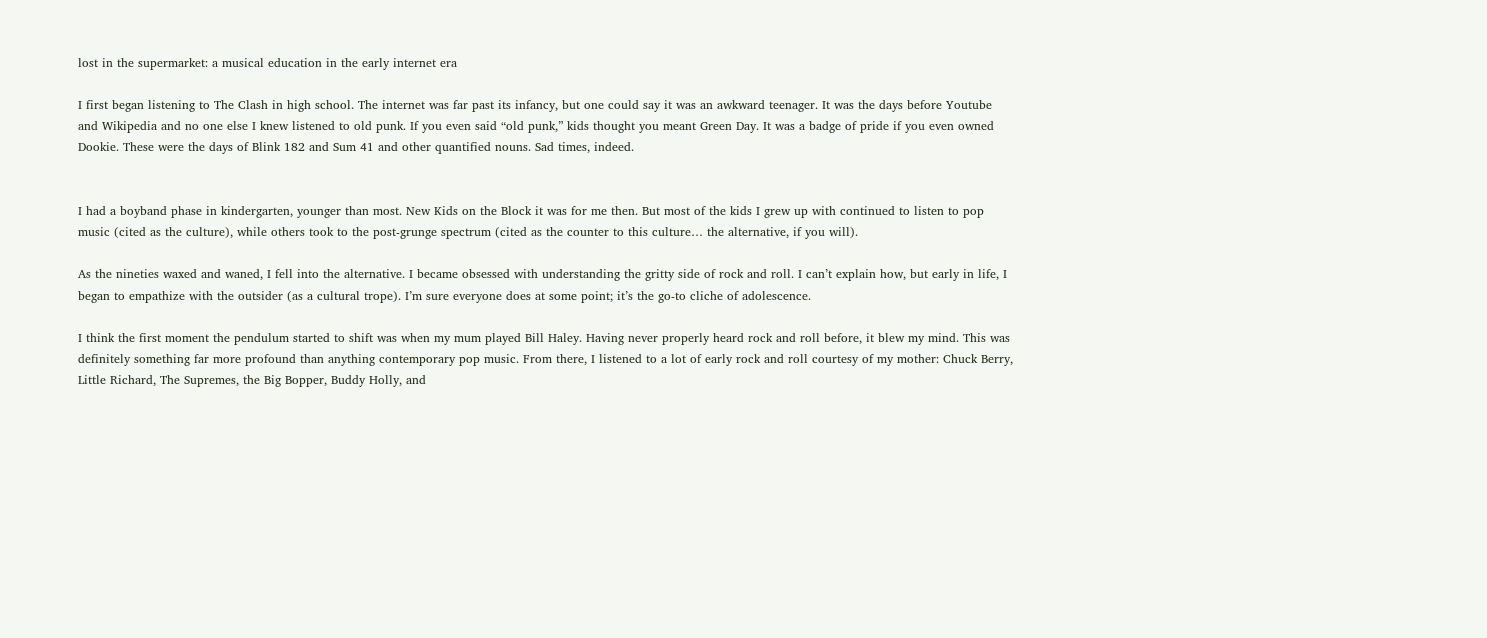lost in the supermarket: a musical education in the early internet era

I first began listening to The Clash in high school. The internet was far past its infancy, but one could say it was an awkward teenager. It was the days before Youtube and Wikipedia and no one else I knew listened to old punk. If you even said “old punk,” kids thought you meant Green Day. It was a badge of pride if you even owned Dookie. These were the days of Blink 182 and Sum 41 and other quantified nouns. Sad times, indeed.


I had a boyband phase in kindergarten, younger than most. New Kids on the Block it was for me then. But most of the kids I grew up with continued to listen to pop music (cited as the culture), while others took to the post-grunge spectrum (cited as the counter to this culture… the alternative, if you will).

As the nineties waxed and waned, I fell into the alternative. I became obsessed with understanding the gritty side of rock and roll. I can’t explain how, but early in life, I began to empathize with the outsider (as a cultural trope). I’m sure everyone does at some point; it’s the go-to cliche of adolescence.

I think the first moment the pendulum started to shift was when my mum played Bill Haley. Having never properly heard rock and roll before, it blew my mind. This was definitely something far more profound than anything contemporary pop music. From there, I listened to a lot of early rock and roll courtesy of my mother: Chuck Berry, Little Richard, The Supremes, the Big Bopper, Buddy Holly, and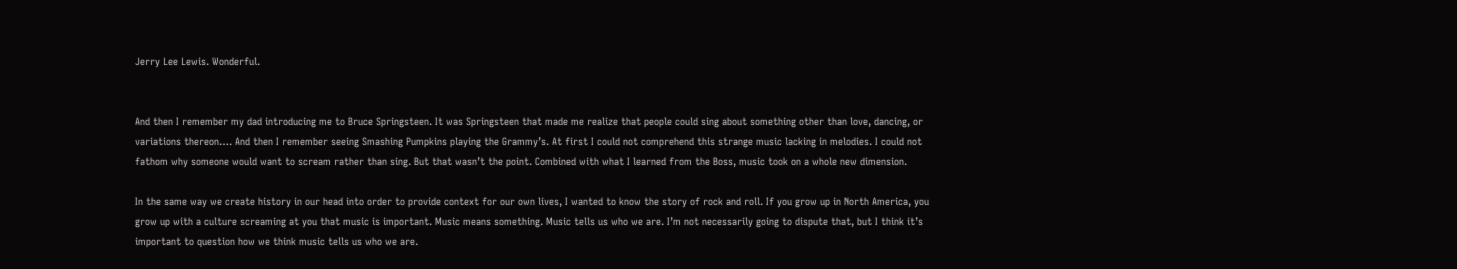Jerry Lee Lewis. Wonderful.


And then I remember my dad introducing me to Bruce Springsteen. It was Springsteen that made me realize that people could sing about something other than love, dancing, or variations thereon…. And then I remember seeing Smashing Pumpkins playing the Grammy’s. At first I could not comprehend this strange music lacking in melodies. I could not fathom why someone would want to scream rather than sing. But that wasn’t the point. Combined with what I learned from the Boss, music took on a whole new dimension.

In the same way we create history in our head into order to provide context for our own lives, I wanted to know the story of rock and roll. If you grow up in North America, you grow up with a culture screaming at you that music is important. Music means something. Music tells us who we are. I’m not necessarily going to dispute that, but I think it’s important to question how we think music tells us who we are.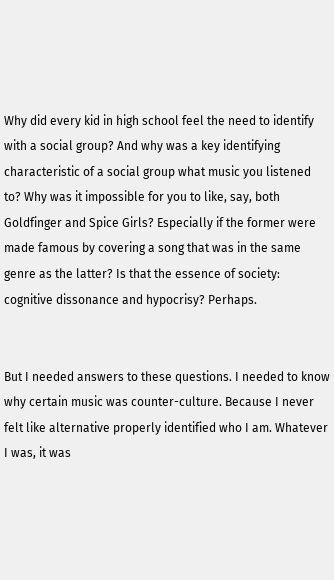Why did every kid in high school feel the need to identify with a social group? And why was a key identifying characteristic of a social group what music you listened to? Why was it impossible for you to like, say, both Goldfinger and Spice Girls? Especially if the former were made famous by covering a song that was in the same genre as the latter? Is that the essence of society: cognitive dissonance and hypocrisy? Perhaps.


But I needed answers to these questions. I needed to know why certain music was counter-culture. Because I never felt like alternative properly identified who I am. Whatever I was, it was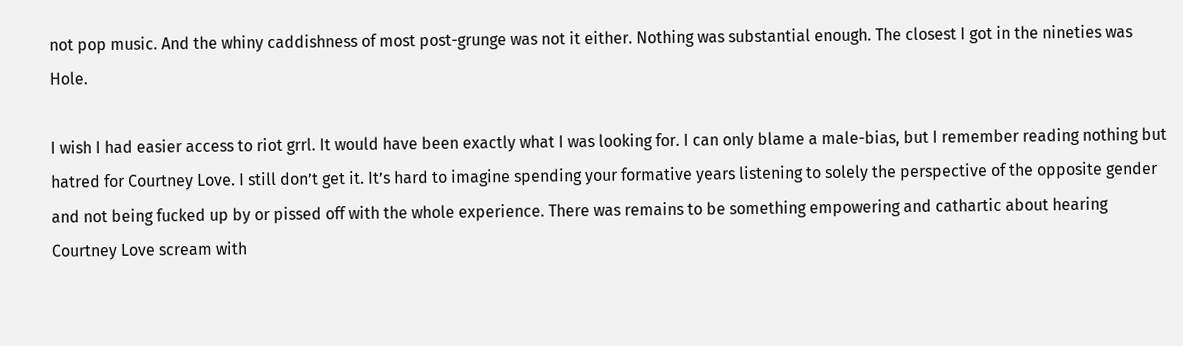not pop music. And the whiny caddishness of most post-grunge was not it either. Nothing was substantial enough. The closest I got in the nineties was Hole.

I wish I had easier access to riot grrl. It would have been exactly what I was looking for. I can only blame a male-bias, but I remember reading nothing but hatred for Courtney Love. I still don’t get it. It’s hard to imagine spending your formative years listening to solely the perspective of the opposite gender and not being fucked up by or pissed off with the whole experience. There was remains to be something empowering and cathartic about hearing Courtney Love scream with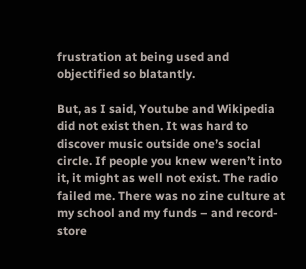frustration at being used and objectified so blatantly.

But, as I said, Youtube and Wikipedia did not exist then. It was hard to discover music outside one’s social circle. If people you knew weren’t into it, it might as well not exist. The radio failed me. There was no zine culture at my school and my funds – and record-store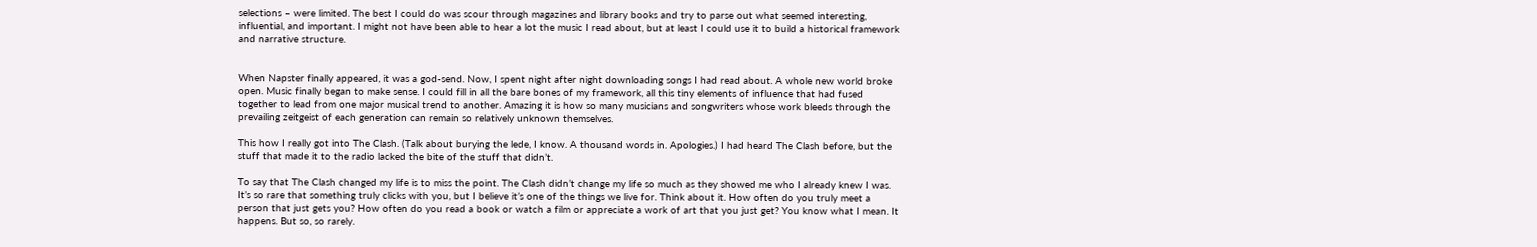selections – were limited. The best I could do was scour through magazines and library books and try to parse out what seemed interesting, influential, and important. I might not have been able to hear a lot the music I read about, but at least I could use it to build a historical framework and narrative structure.


When Napster finally appeared, it was a god-send. Now, I spent night after night downloading songs I had read about. A whole new world broke open. Music finally began to make sense. I could fill in all the bare bones of my framework, all this tiny elements of influence that had fused together to lead from one major musical trend to another. Amazing it is how so many musicians and songwriters whose work bleeds through the prevailing zeitgeist of each generation can remain so relatively unknown themselves.

This how I really got into The Clash. (Talk about burying the lede, I know. A thousand words in. Apologies.) I had heard The Clash before, but the stuff that made it to the radio lacked the bite of the stuff that didn’t.

To say that The Clash changed my life is to miss the point. The Clash didn’t change my life so much as they showed me who I already knew I was. It’s so rare that something truly clicks with you, but I believe it’s one of the things we live for. Think about it. How often do you truly meet a person that just gets you? How often do you read a book or watch a film or appreciate a work of art that you just get? You know what I mean. It happens. But so, so rarely.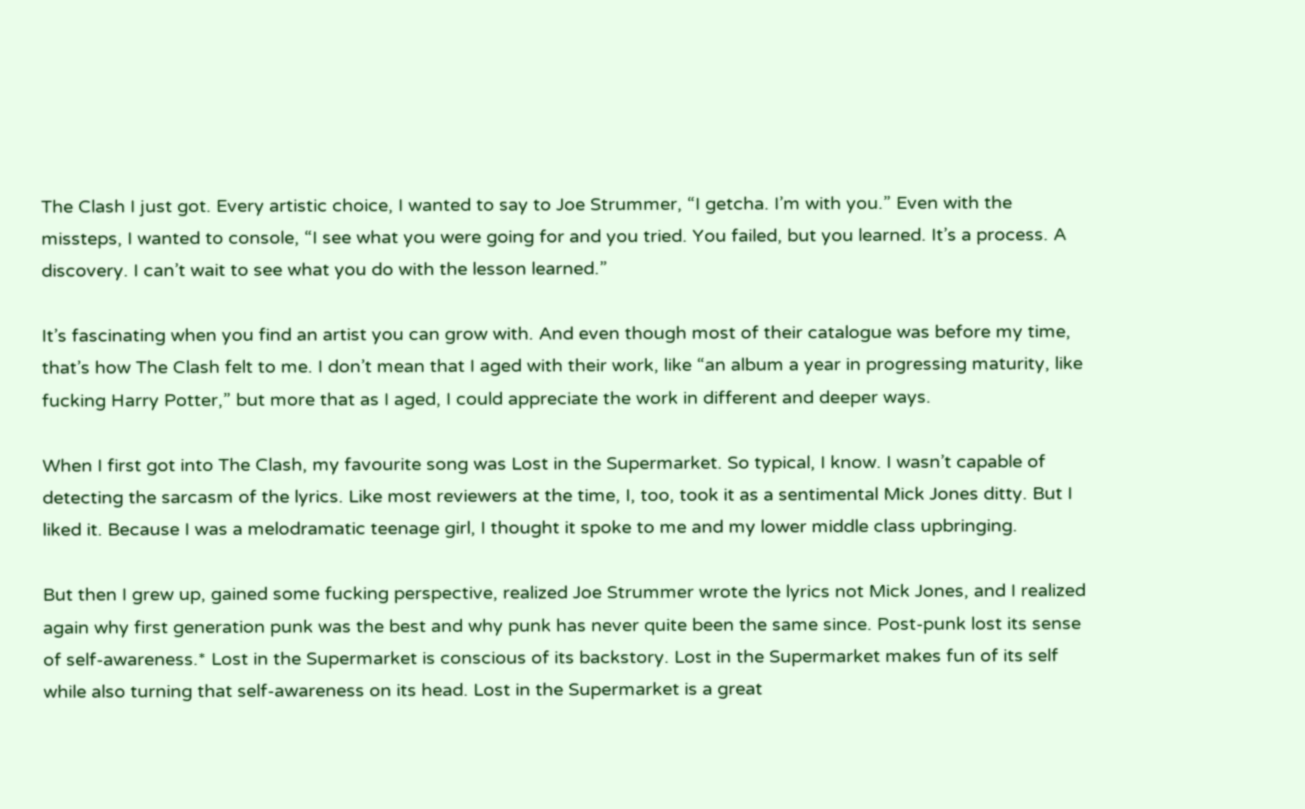The Clash I just got. Every artistic choice, I wanted to say to Joe Strummer, “I getcha. I’m with you.” Even with the missteps, I wanted to console, “I see what you were going for and you tried. You failed, but you learned. It’s a process. A discovery. I can’t wait to see what you do with the lesson learned.”

It’s fascinating when you find an artist you can grow with. And even though most of their catalogue was before my time, that’s how The Clash felt to me. I don’t mean that I aged with their work, like “an album a year in progressing maturity, like fucking Harry Potter,” but more that as I aged, I could appreciate the work in different and deeper ways.

When I first got into The Clash, my favourite song was Lost in the Supermarket. So typical, I know. I wasn’t capable of detecting the sarcasm of the lyrics. Like most reviewers at the time, I, too, took it as a sentimental Mick Jones ditty. But I liked it. Because I was a melodramatic teenage girl, I thought it spoke to me and my lower middle class upbringing.

But then I grew up, gained some fucking perspective, realized Joe Strummer wrote the lyrics not Mick Jones, and I realized again why first generation punk was the best and why punk has never quite been the same since. Post-punk lost its sense of self-awareness.* Lost in the Supermarket is conscious of its backstory. Lost in the Supermarket makes fun of its self while also turning that self-awareness on its head. Lost in the Supermarket is a great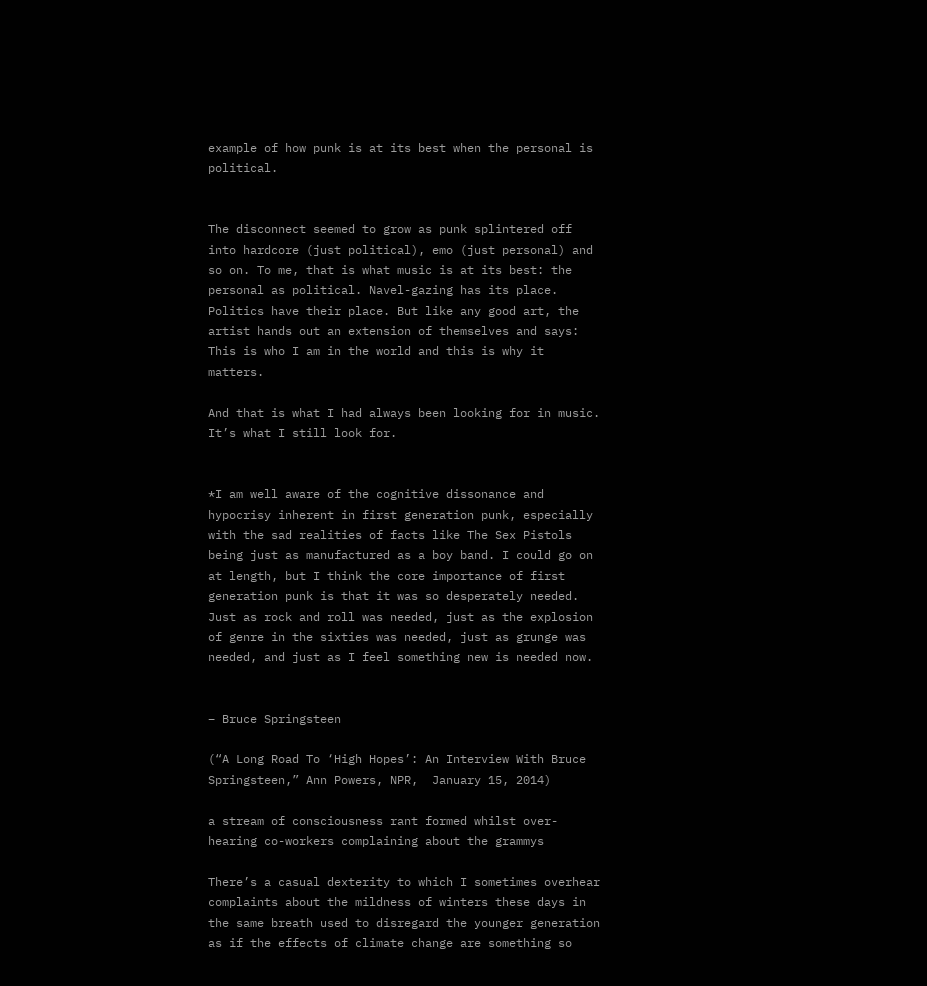example of how punk is at its best when the personal is political.


The disconnect seemed to grow as punk splintered off into hardcore (just political), emo (just personal) and so on. To me, that is what music is at its best: the personal as political. Navel-gazing has its place. Politics have their place. But like any good art, the artist hands out an extension of themselves and says: This is who I am in the world and this is why it matters.

And that is what I had always been looking for in music. It’s what I still look for.


*I am well aware of the cognitive dissonance and hypocrisy inherent in first generation punk, especially with the sad realities of facts like The Sex Pistols being just as manufactured as a boy band. I could go on at length, but I think the core importance of first generation punk is that it was so desperately needed. Just as rock and roll was needed, just as the explosion of genre in the sixties was needed, just as grunge was needed, and just as I feel something new is needed now.


– Bruce Springsteen

(“A Long Road To ‘High Hopes’: An Interview With Bruce Springsteen,” Ann Powers, NPR,  January 15, 2014)

a stream of consciousness rant formed whilst over-hearing co-workers complaining about the grammys

There’s a casual dexterity to which I sometimes overhear complaints about the mildness of winters these days in the same breath used to disregard the younger generation as if the effects of climate change are something so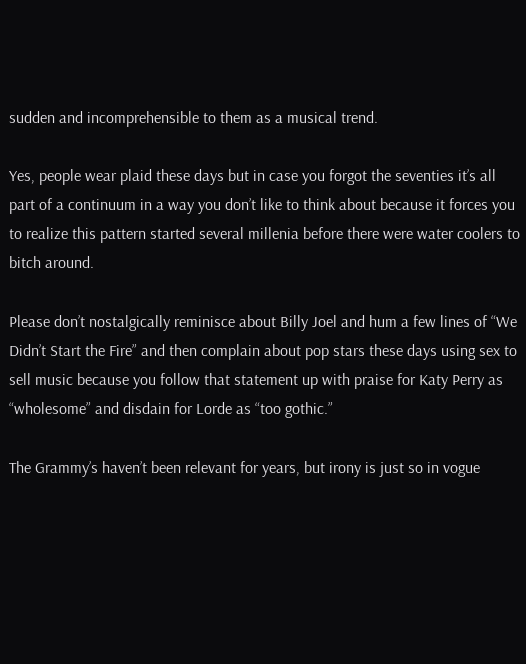sudden and incomprehensible to them as a musical trend.

Yes, people wear plaid these days but in case you forgot the seventies it’s all part of a continuum in a way you don’t like to think about because it forces you to realize this pattern started several millenia before there were water coolers to bitch around.

Please don’t nostalgically reminisce about Billy Joel and hum a few lines of “We Didn’t Start the Fire” and then complain about pop stars these days using sex to sell music because you follow that statement up with praise for Katy Perry as “wholesome” and disdain for Lorde as “too gothic.”

The Grammy’s haven’t been relevant for years, but irony is just so in vogue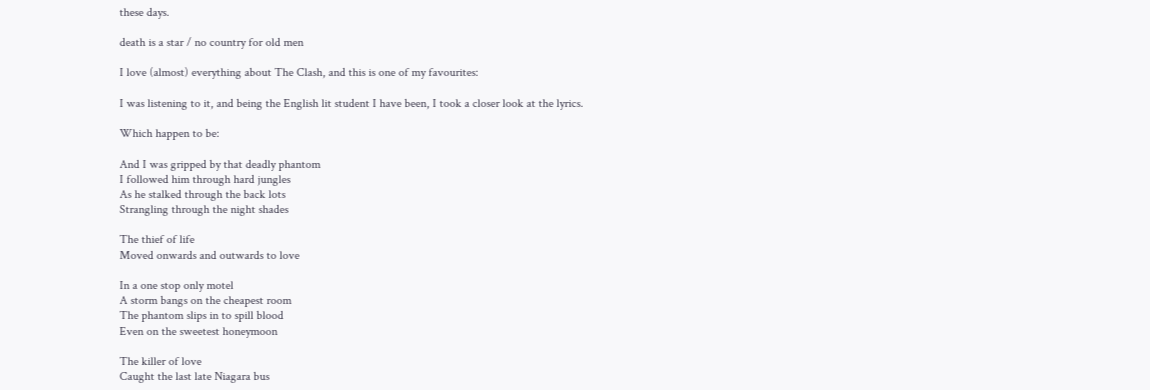these days.

death is a star / no country for old men

I love (almost) everything about The Clash, and this is one of my favourites:

I was listening to it, and being the English lit student I have been, I took a closer look at the lyrics.

Which happen to be:

And I was gripped by that deadly phantom
I followed him through hard jungles
As he stalked through the back lots
Strangling through the night shades

The thief of life
Moved onwards and outwards to love

In a one stop only motel
A storm bangs on the cheapest room
The phantom slips in to spill blood
Even on the sweetest honeymoon

The killer of love
Caught the last late Niagara bus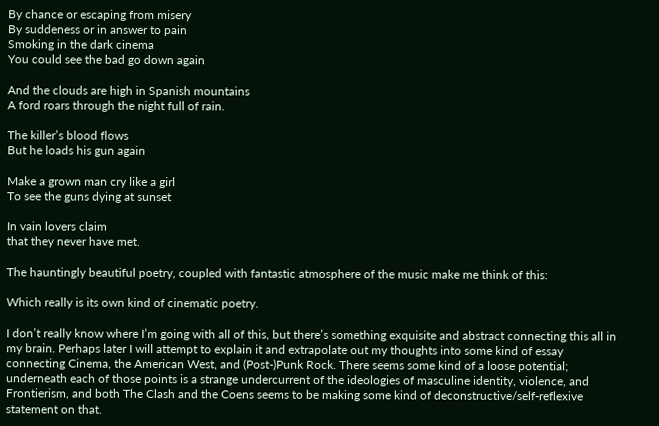By chance or escaping from misery
By suddeness or in answer to pain
Smoking in the dark cinema
You could see the bad go down again

And the clouds are high in Spanish mountains
A ford roars through the night full of rain.

The killer’s blood flows
But he loads his gun again

Make a grown man cry like a girl
To see the guns dying at sunset

In vain lovers claim
that they never have met.

The hauntingly beautiful poetry, coupled with fantastic atmosphere of the music make me think of this:

Which really is its own kind of cinematic poetry.

I don’t really know where I’m going with all of this, but there’s something exquisite and abstract connecting this all in my brain. Perhaps later I will attempt to explain it and extrapolate out my thoughts into some kind of essay connecting Cinema, the American West, and (Post-)Punk Rock. There seems some kind of a loose potential; underneath each of those points is a strange undercurrent of the ideologies of masculine identity, violence, and Frontierism, and both The Clash and the Coens seems to be making some kind of deconstructive/self-reflexive statement on that.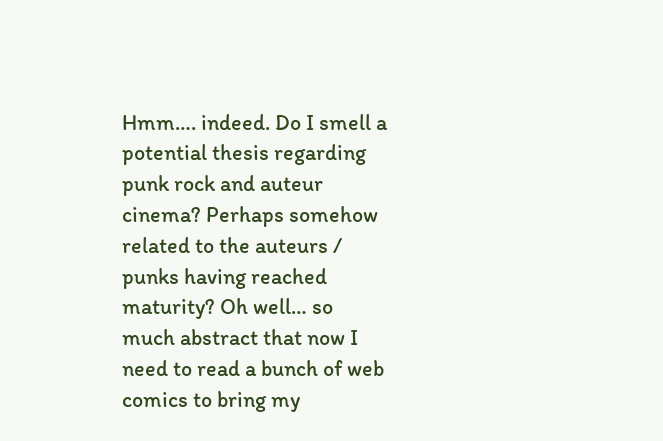Hmm…. indeed. Do I smell a potential thesis regarding punk rock and auteur cinema? Perhaps somehow related to the auteurs / punks having reached maturity? Oh well… so much abstract that now I need to read a bunch of web comics to bring my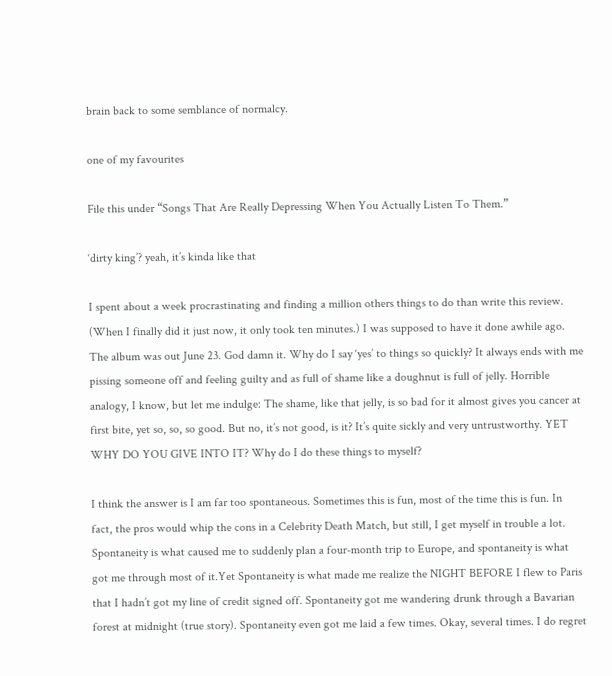brain back to some semblance of normalcy.

one of my favourites

File this under “Songs That Are Really Depressing When You Actually Listen To Them.”

‘dirty king’? yeah, it’s kinda like that

I spent about a week procrastinating and finding a million others things to do than write this review. (When I finally did it just now, it only took ten minutes.) I was supposed to have it done awhile ago. The album was out June 23. God damn it. Why do I say ‘yes’ to things so quickly? It always ends with me pissing someone off and feeling guilty and as full of shame like a doughnut is full of jelly. Horrible analogy, I know, but let me indulge: The shame, like that jelly, is so bad for it almost gives you cancer at first bite, yet so, so, so good. But no, it’s not good, is it? It’s quite sickly and very untrustworthy. YET WHY DO YOU GIVE INTO IT? Why do I do these things to myself?

I think the answer is I am far too spontaneous. Sometimes this is fun, most of the time this is fun. In fact, the pros would whip the cons in a Celebrity Death Match, but still, I get myself in trouble a lot. Spontaneity is what caused me to suddenly plan a four-month trip to Europe, and spontaneity is what got me through most of it.Yet Spontaneity is what made me realize the NIGHT BEFORE I flew to Paris that I hadn’t got my line of credit signed off. Spontaneity got me wandering drunk through a Bavarian forest at midnight (true story). Spontaneity even got me laid a few times. Okay, several times. I do regret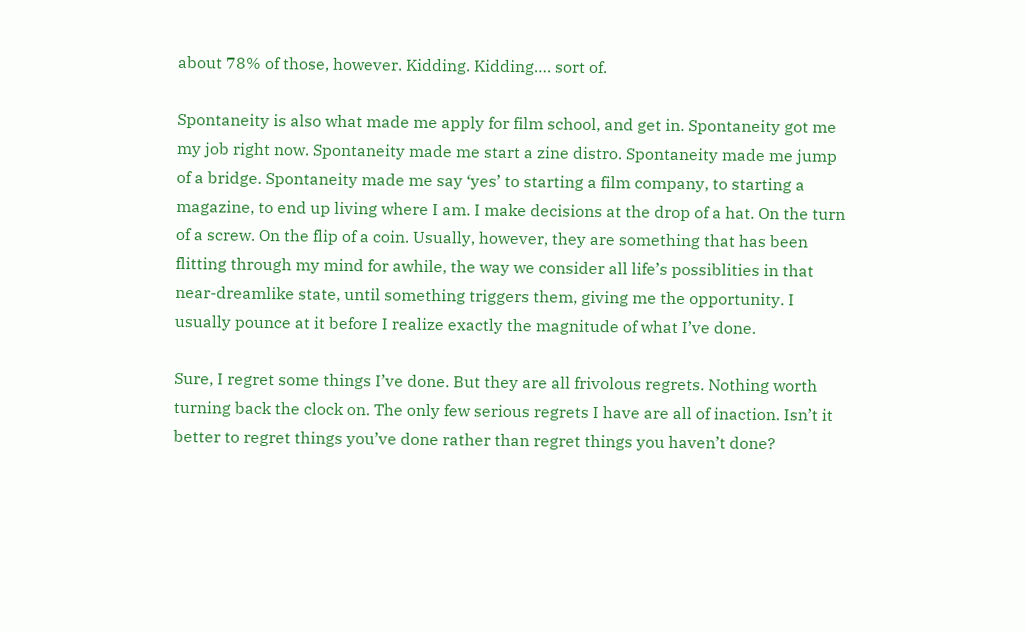about 78% of those, however. Kidding. Kidding…. sort of.

Spontaneity is also what made me apply for film school, and get in. Spontaneity got me my job right now. Spontaneity made me start a zine distro. Spontaneity made me jump of a bridge. Spontaneity made me say ‘yes’ to starting a film company, to starting a magazine, to end up living where I am. I make decisions at the drop of a hat. On the turn of a screw. On the flip of a coin. Usually, however, they are something that has been flitting through my mind for awhile, the way we consider all life’s possiblities in that near-dreamlike state, until something triggers them, giving me the opportunity. I usually pounce at it before I realize exactly the magnitude of what I’ve done.

Sure, I regret some things I’ve done. But they are all frivolous regrets. Nothing worth turning back the clock on. The only few serious regrets I have are all of inaction. Isn’t it better to regret things you’ve done rather than regret things you haven’t done?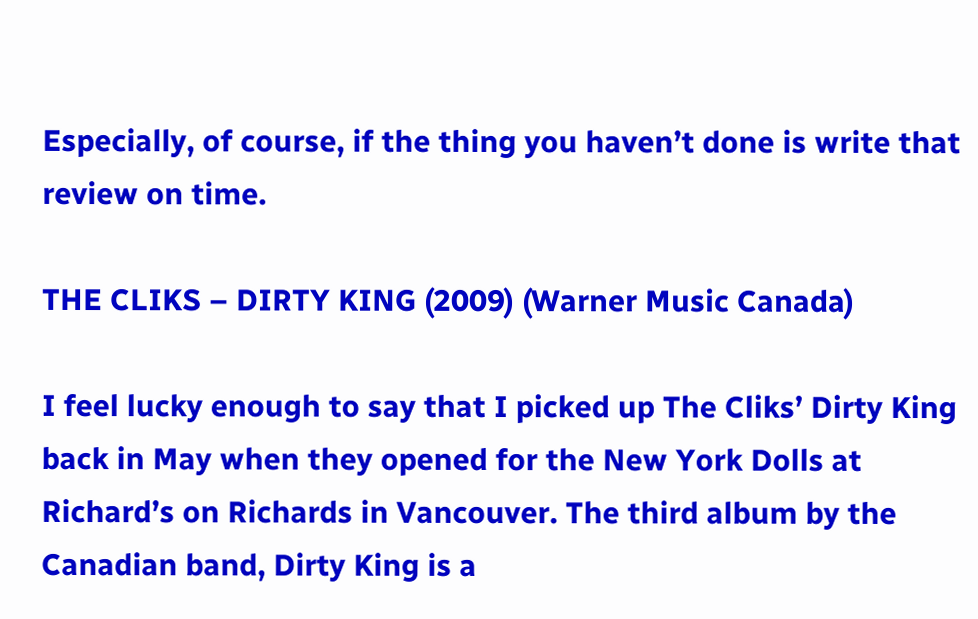Especially, of course, if the thing you haven’t done is write that review on time.

THE CLIKS – DIRTY KING (2009) (Warner Music Canada)

I feel lucky enough to say that I picked up The Cliks’ Dirty King back in May when they opened for the New York Dolls at Richard’s on Richards in Vancouver. The third album by the Canadian band, Dirty King is a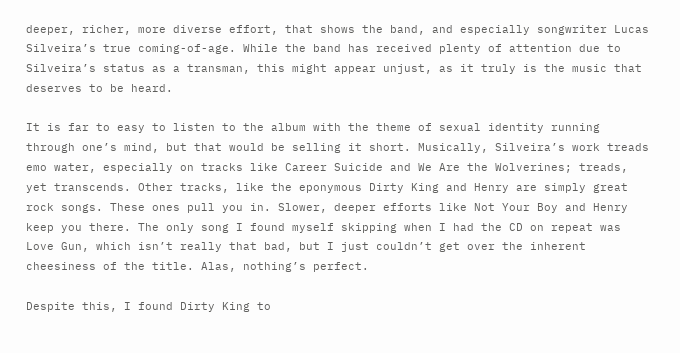deeper, richer, more diverse effort, that shows the band, and especially songwriter Lucas Silveira’s true coming-of-age. While the band has received plenty of attention due to Silveira’s status as a transman, this might appear unjust, as it truly is the music that deserves to be heard.

It is far to easy to listen to the album with the theme of sexual identity running through one’s mind, but that would be selling it short. Musically, Silveira’s work treads emo water, especially on tracks like Career Suicide and We Are the Wolverines; treads, yet transcends. Other tracks, like the eponymous Dirty King and Henry are simply great rock songs. These ones pull you in. Slower, deeper efforts like Not Your Boy and Henry keep you there. The only song I found myself skipping when I had the CD on repeat was Love Gun, which isn’t really that bad, but I just couldn’t get over the inherent cheesiness of the title. Alas, nothing’s perfect.

Despite this, I found Dirty King to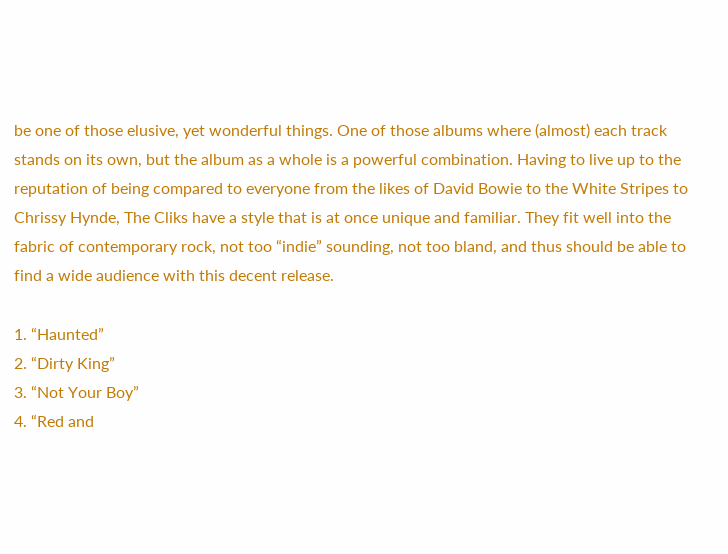be one of those elusive, yet wonderful things. One of those albums where (almost) each track stands on its own, but the album as a whole is a powerful combination. Having to live up to the reputation of being compared to everyone from the likes of David Bowie to the White Stripes to Chrissy Hynde, The Cliks have a style that is at once unique and familiar. They fit well into the fabric of contemporary rock, not too “indie” sounding, not too bland, and thus should be able to find a wide audience with this decent release.

1. “Haunted”
2. “Dirty King”
3. “Not Your Boy”
4. “Red and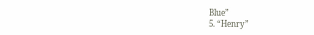Blue”
5. “Henry”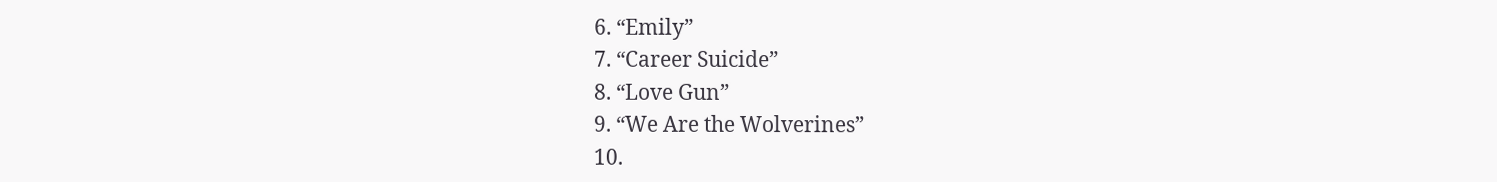6. “Emily”
7. “Career Suicide”
8. “Love Gun”
9. “We Are the Wolverines”
10.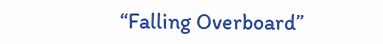“Falling Overboard”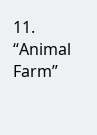11. “Animal Farm”